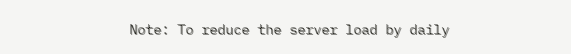Note: To reduce the server load by daily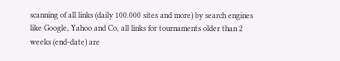scanning of all links (daily 100.000 sites and more) by search engines like Google, Yahoo and Co, all links for tournaments older than 2 weeks (end-date) are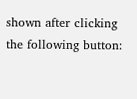shown after clicking the following button: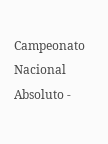Campeonato Nacional Absoluto -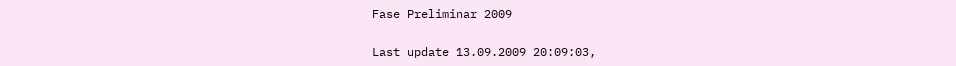Fase Preliminar 2009

Last update 13.09.2009 20:09:03,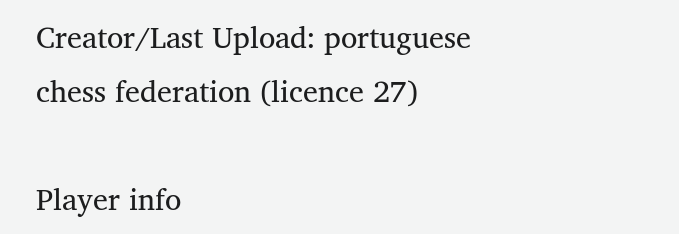Creator/Last Upload: portuguese chess federation (licence 27)

Player info